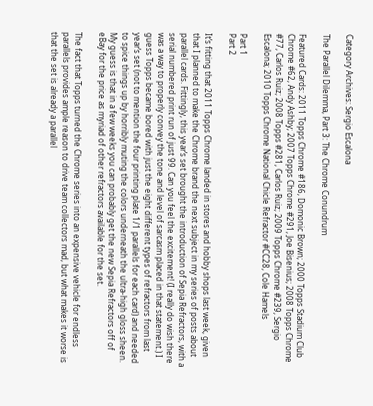Category Archives: Sergio Escalona

The Parallel Dilemma, Part 3: The Chrome Conundrum

Featured Cards: 2011 Topps Chrome #186, Domonic Brown; 2000 Topps Stadium Club Chrome #62, Andy Ashby; 2007 Topps Chrome #291, Joe Bisenius; 2008 Topps Chrome #77, Carlos Ruiz; 2008 Topps #281, Carlos Ruiz; 2009 Topps Chrome #239, Sergio Escalona; 2010 Topps Chrome National Chicle Refractor #CC28, Cole Hamels

Part 1
Part 2

It’s fitting that 2011 Topps Chrome landed in stores and hobby shops last week, given that I planned to make the Chrome brand the next subject in my series of posts about parallel cards. Fittingly, this year’s set brought the introduction of Sepia Refractors, with a serial numbered print run of just 99. Can you feel the excitement! (I really do wish there was a way to properly convey the tone and level of sarcasm placed in that statement.) I guess Topps became bored with just the eight different types of refractors from last year’s set (not to mention the four printing plate 1/1 parallels for each card) and needed to spice things up by horribly muting the colors underneath the ultra-high gloss sheen. My guess is that in a few weeks you can probably get the new Sepia Refractors off of eBay for the price as myriad of other refractors available for the set.

The fact that Topps turned the Chrome series into an expensive vehicle for endless parallels provides ample reason to drive team collectors mad, but what makes it worse is that the set is already a parallel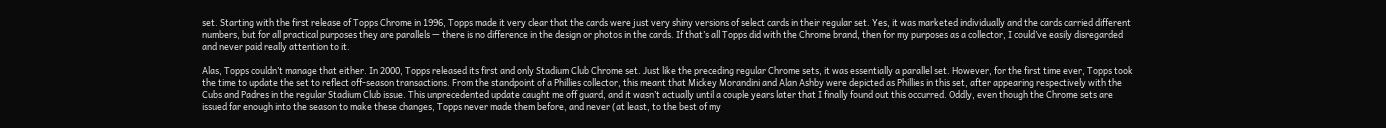set. Starting with the first release of Topps Chrome in 1996, Topps made it very clear that the cards were just very shiny versions of select cards in their regular set. Yes, it was marketed individually and the cards carried different numbers, but for all practical purposes they are parallels — there is no difference in the design or photos in the cards. If that’s all Topps did with the Chrome brand, then for my purposes as a collector, I could’ve easily disregarded and never paid really attention to it.

Alas, Topps couldn’t manage that either. In 2000, Topps released its first and only Stadium Club Chrome set. Just like the preceding regular Chrome sets, it was essentially a parallel set. However, for the first time ever, Topps took the time to update the set to reflect off-season transactions. From the standpoint of a Phillies collector, this meant that Mickey Morandini and Alan Ashby were depicted as Phillies in this set, after appearing respectively with the Cubs and Padres in the regular Stadium Club issue. This unprecedented update caught me off guard, and it wasn’t actually until a couple years later that I finally found out this occurred. Oddly, even though the Chrome sets are issued far enough into the season to make these changes, Topps never made them before, and never (at least, to the best of my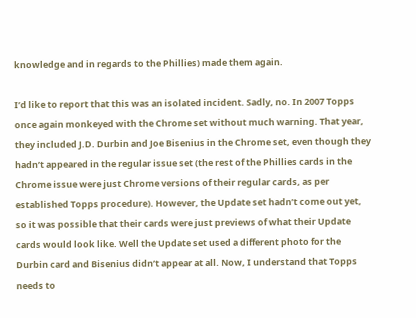knowledge and in regards to the Phillies) made them again.

I’d like to report that this was an isolated incident. Sadly, no. In 2007 Topps once again monkeyed with the Chrome set without much warning. That year, they included J.D. Durbin and Joe Bisenius in the Chrome set, even though they hadn’t appeared in the regular issue set (the rest of the Phillies cards in the Chrome issue were just Chrome versions of their regular cards, as per established Topps procedure). However, the Update set hadn’t come out yet, so it was possible that their cards were just previews of what their Update cards would look like. Well the Update set used a different photo for the Durbin card and Bisenius didn’t appear at all. Now, I understand that Topps needs to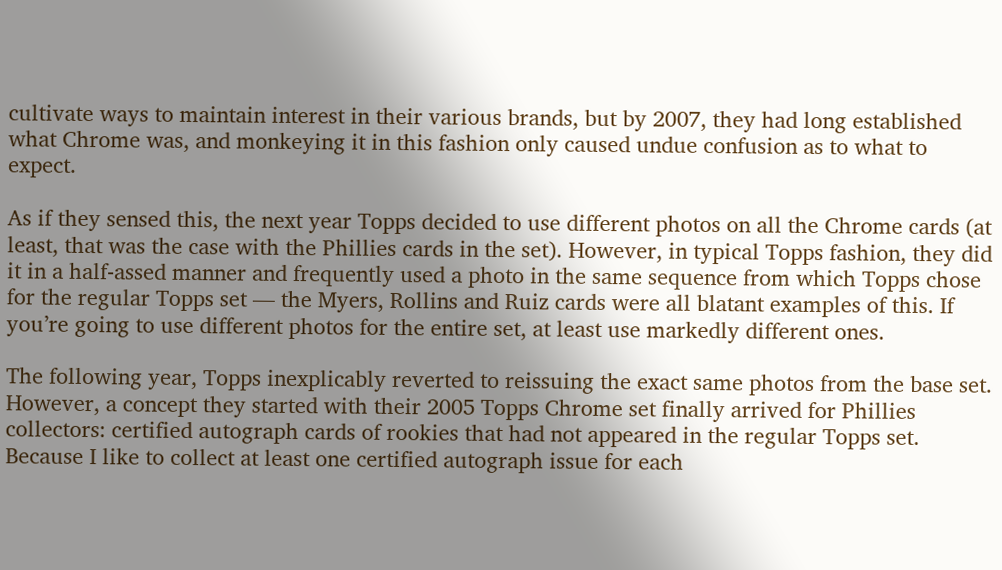cultivate ways to maintain interest in their various brands, but by 2007, they had long established what Chrome was, and monkeying it in this fashion only caused undue confusion as to what to expect.

As if they sensed this, the next year Topps decided to use different photos on all the Chrome cards (at least, that was the case with the Phillies cards in the set). However, in typical Topps fashion, they did it in a half-assed manner and frequently used a photo in the same sequence from which Topps chose for the regular Topps set — the Myers, Rollins and Ruiz cards were all blatant examples of this. If you’re going to use different photos for the entire set, at least use markedly different ones.

The following year, Topps inexplicably reverted to reissuing the exact same photos from the base set. However, a concept they started with their 2005 Topps Chrome set finally arrived for Phillies collectors: certified autograph cards of rookies that had not appeared in the regular Topps set. Because I like to collect at least one certified autograph issue for each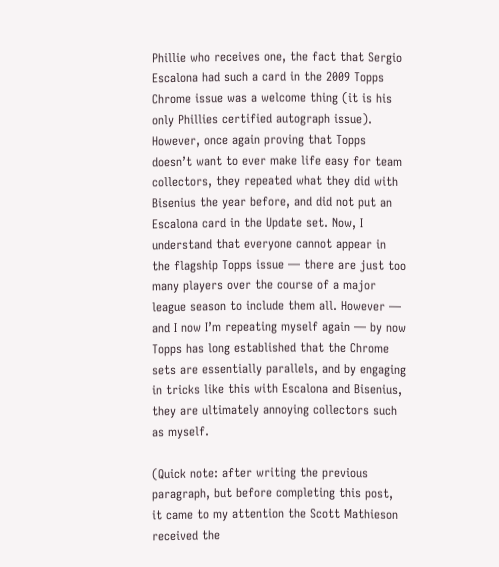Phillie who receives one, the fact that Sergio Escalona had such a card in the 2009 Topps Chrome issue was a welcome thing (it is his only Phillies certified autograph issue). However, once again proving that Topps doesn’t want to ever make life easy for team collectors, they repeated what they did with Bisenius the year before, and did not put an Escalona card in the Update set. Now, I understand that everyone cannot appear in the flagship Topps issue — there are just too many players over the course of a major league season to include them all. However — and I now I’m repeating myself again — by now Topps has long established that the Chrome sets are essentially parallels, and by engaging in tricks like this with Escalona and Bisenius, they are ultimately annoying collectors such as myself.

(Quick note: after writing the previous paragraph, but before completing this post, it came to my attention the Scott Mathieson received the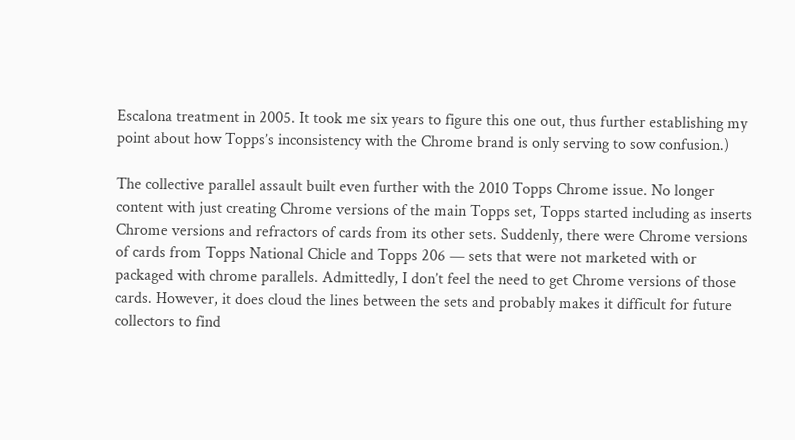Escalona treatment in 2005. It took me six years to figure this one out, thus further establishing my point about how Topps’s inconsistency with the Chrome brand is only serving to sow confusion.)

The collective parallel assault built even further with the 2010 Topps Chrome issue. No longer content with just creating Chrome versions of the main Topps set, Topps started including as inserts Chrome versions and refractors of cards from its other sets. Suddenly, there were Chrome versions of cards from Topps National Chicle and Topps 206 — sets that were not marketed with or packaged with chrome parallels. Admittedly, I don’t feel the need to get Chrome versions of those cards. However, it does cloud the lines between the sets and probably makes it difficult for future collectors to find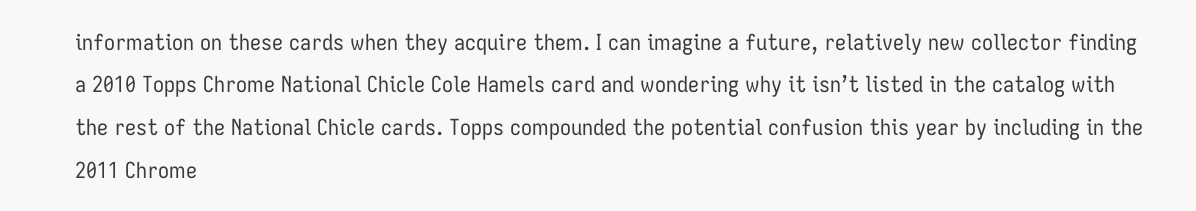information on these cards when they acquire them. I can imagine a future, relatively new collector finding a 2010 Topps Chrome National Chicle Cole Hamels card and wondering why it isn’t listed in the catalog with the rest of the National Chicle cards. Topps compounded the potential confusion this year by including in the 2011 Chrome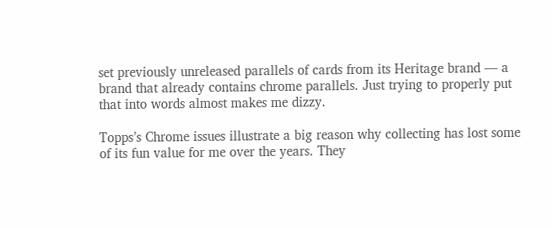set previously unreleased parallels of cards from its Heritage brand — a brand that already contains chrome parallels. Just trying to properly put that into words almost makes me dizzy.

Topps’s Chrome issues illustrate a big reason why collecting has lost some of its fun value for me over the years. They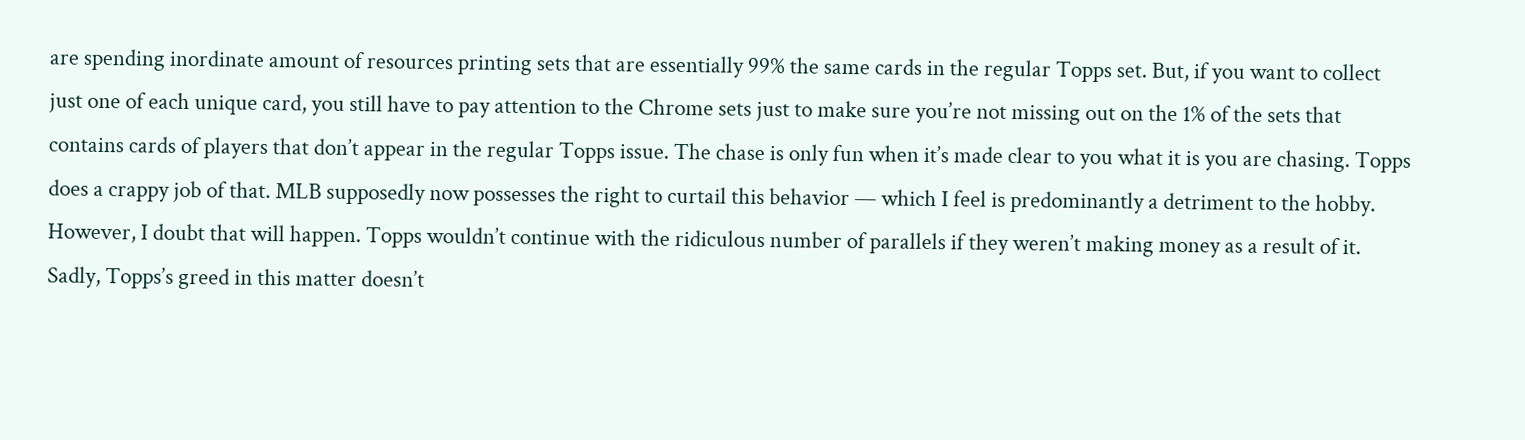are spending inordinate amount of resources printing sets that are essentially 99% the same cards in the regular Topps set. But, if you want to collect just one of each unique card, you still have to pay attention to the Chrome sets just to make sure you’re not missing out on the 1% of the sets that contains cards of players that don’t appear in the regular Topps issue. The chase is only fun when it’s made clear to you what it is you are chasing. Topps does a crappy job of that. MLB supposedly now possesses the right to curtail this behavior — which I feel is predominantly a detriment to the hobby. However, I doubt that will happen. Topps wouldn’t continue with the ridiculous number of parallels if they weren’t making money as a result of it. Sadly, Topps’s greed in this matter doesn’t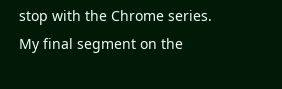stop with the Chrome series. My final segment on the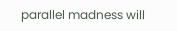parallel madness will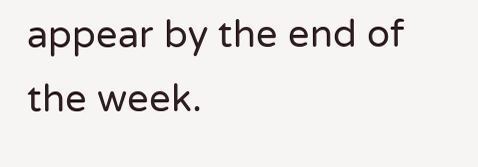appear by the end of the week.